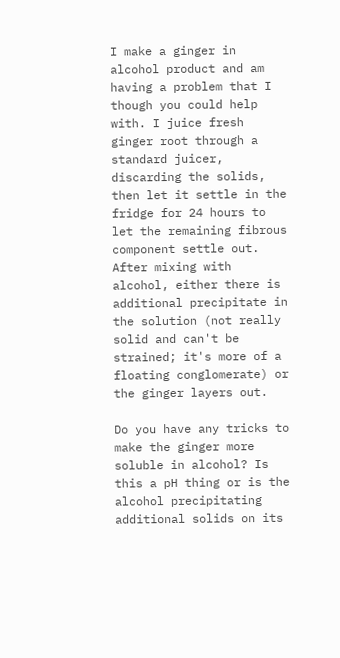I make a ginger in alcohol product and am having a problem that I though you could help with. I juice fresh ginger root through a standard juicer, discarding the solids, then let it settle in the fridge for 24 hours to let the remaining fibrous component settle out. After mixing with alcohol, either there is additional precipitate in the solution (not really solid and can't be strained; it's more of a floating conglomerate) or the ginger layers out.

Do you have any tricks to make the ginger more soluble in alcohol? Is this a pH thing or is the alcohol precipitating additional solids on its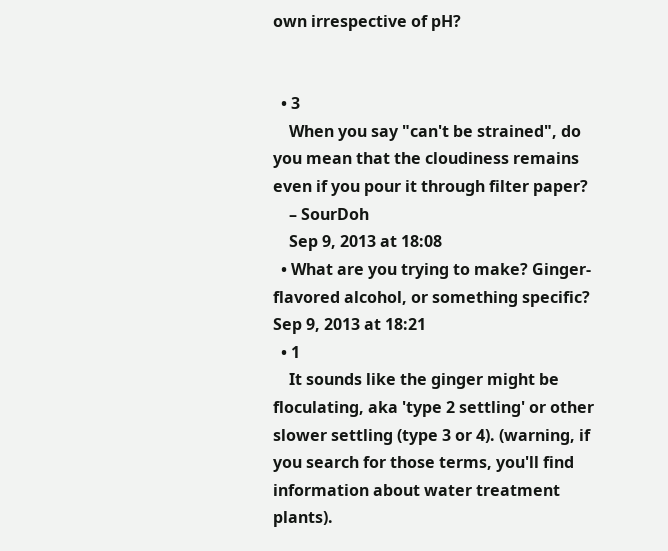own irrespective of pH?


  • 3
    When you say "can't be strained", do you mean that the cloudiness remains even if you pour it through filter paper?
    – SourDoh
    Sep 9, 2013 at 18:08
  • What are you trying to make? Ginger-flavored alcohol, or something specific? Sep 9, 2013 at 18:21
  • 1
    It sounds like the ginger might be floculating, aka 'type 2 settling' or other slower settling (type 3 or 4). (warning, if you search for those terms, you'll find information about water treatment plants).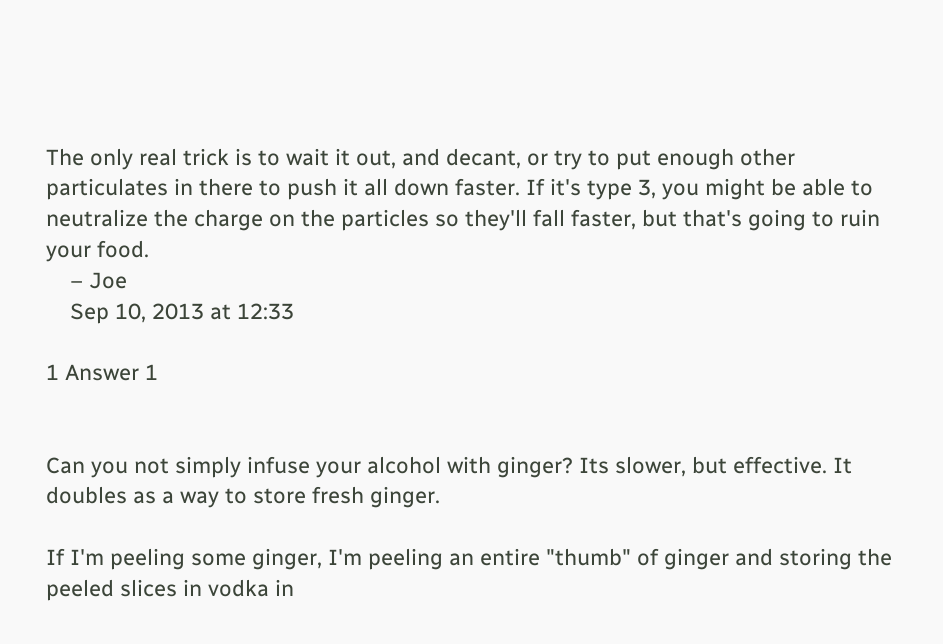The only real trick is to wait it out, and decant, or try to put enough other particulates in there to push it all down faster. If it's type 3, you might be able to neutralize the charge on the particles so they'll fall faster, but that's going to ruin your food.
    – Joe
    Sep 10, 2013 at 12:33

1 Answer 1


Can you not simply infuse your alcohol with ginger? Its slower, but effective. It doubles as a way to store fresh ginger.

If I'm peeling some ginger, I'm peeling an entire "thumb" of ginger and storing the peeled slices in vodka in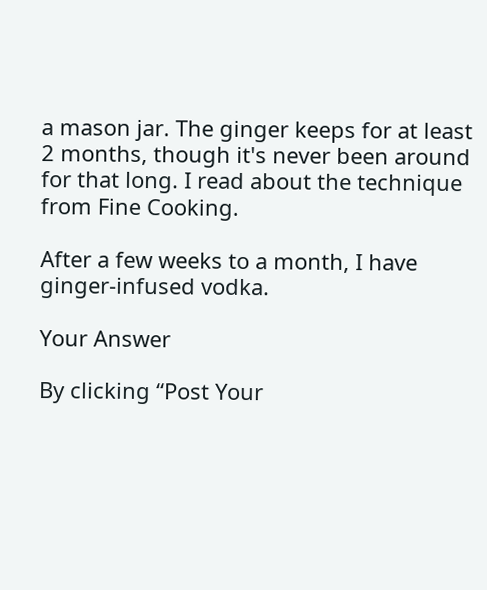a mason jar. The ginger keeps for at least 2 months, though it's never been around for that long. I read about the technique from Fine Cooking.

After a few weeks to a month, I have ginger-infused vodka.

Your Answer

By clicking “Post Your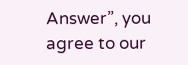Answer”, you agree to our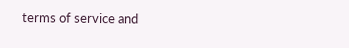terms of service and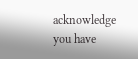acknowledge you have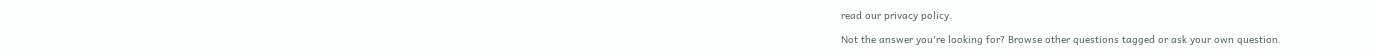read our privacy policy.

Not the answer you're looking for? Browse other questions tagged or ask your own question.